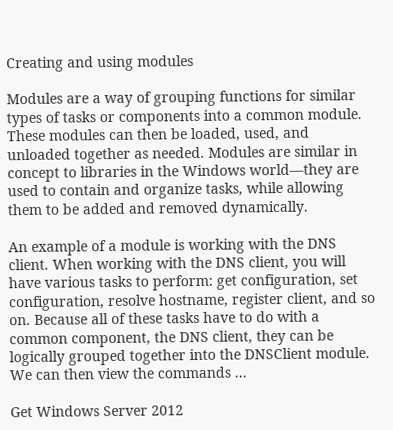Creating and using modules

Modules are a way of grouping functions for similar types of tasks or components into a common module. These modules can then be loaded, used, and unloaded together as needed. Modules are similar in concept to libraries in the Windows world—they are used to contain and organize tasks, while allowing them to be added and removed dynamically.

An example of a module is working with the DNS client. When working with the DNS client, you will have various tasks to perform: get configuration, set configuration, resolve hostname, register client, and so on. Because all of these tasks have to do with a common component, the DNS client, they can be logically grouped together into the DNSClient module. We can then view the commands ...

Get Windows Server 2012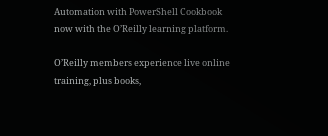Automation with PowerShell Cookbook now with the O’Reilly learning platform.

O’Reilly members experience live online training, plus books,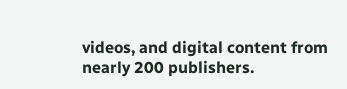videos, and digital content from nearly 200 publishers.